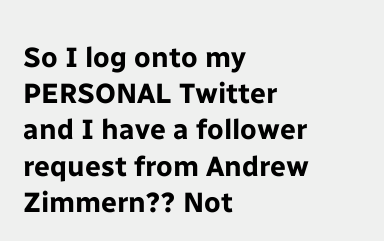So I log onto my PERSONAL Twitter and I have a follower request from Andrew Zimmern?? Not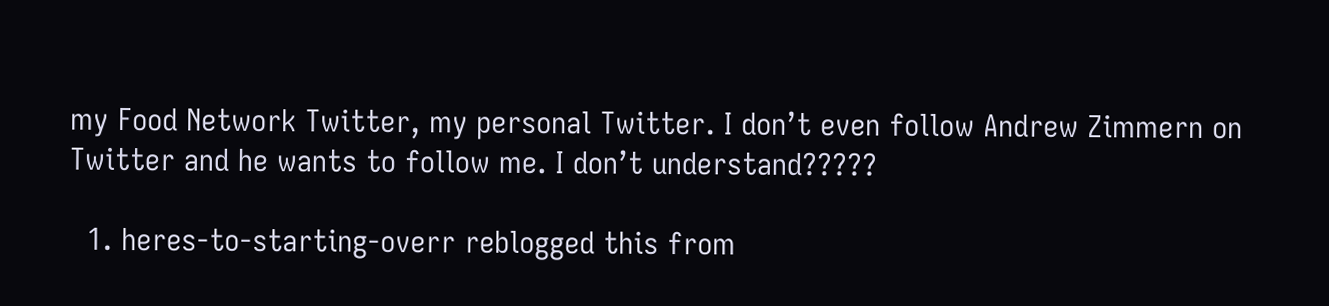my Food Network Twitter, my personal Twitter. I don’t even follow Andrew Zimmern on Twitter and he wants to follow me. I don’t understand?????

  1. heres-to-starting-overr reblogged this from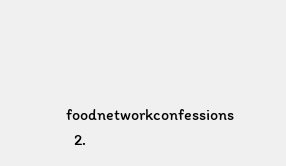foodnetworkconfessions
  2.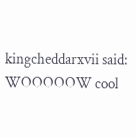kingcheddarxvii said: WOOOOOW cool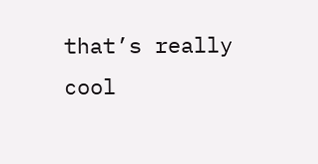that’s really cool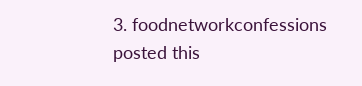3. foodnetworkconfessions posted this